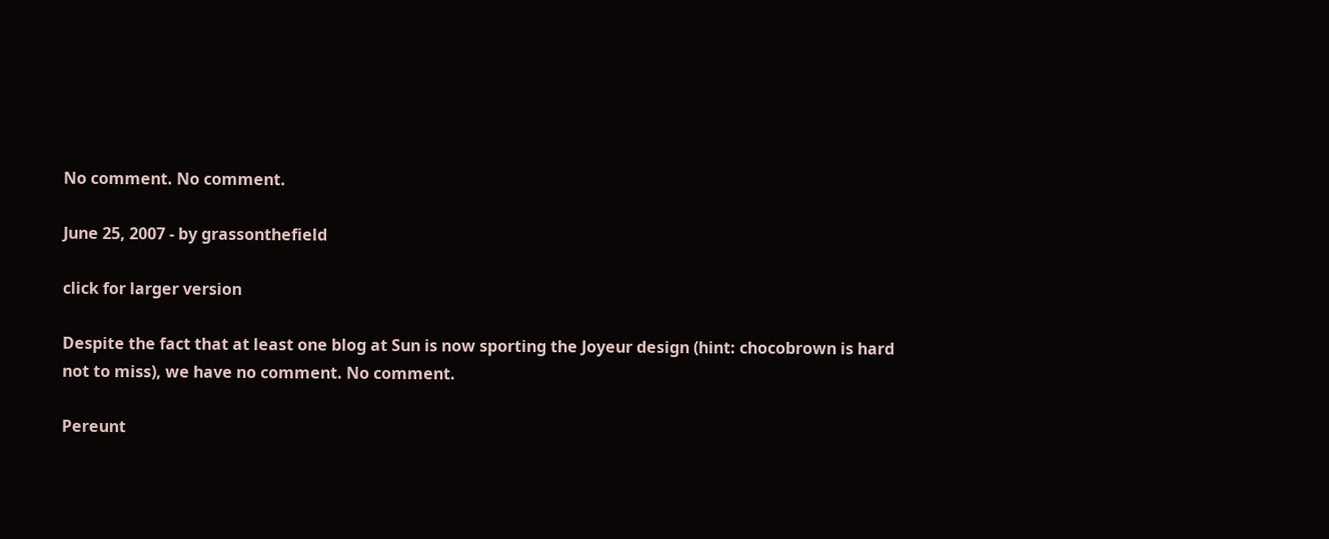No comment. No comment.

June 25, 2007 - by grassonthefield

click for larger version

Despite the fact that at least one blog at Sun is now sporting the Joyeur design (hint: chocobrown is hard not to miss), we have no comment. No comment.

Pereunt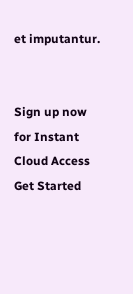et imputantur.


Sign up now for Instant Cloud Access Get Started